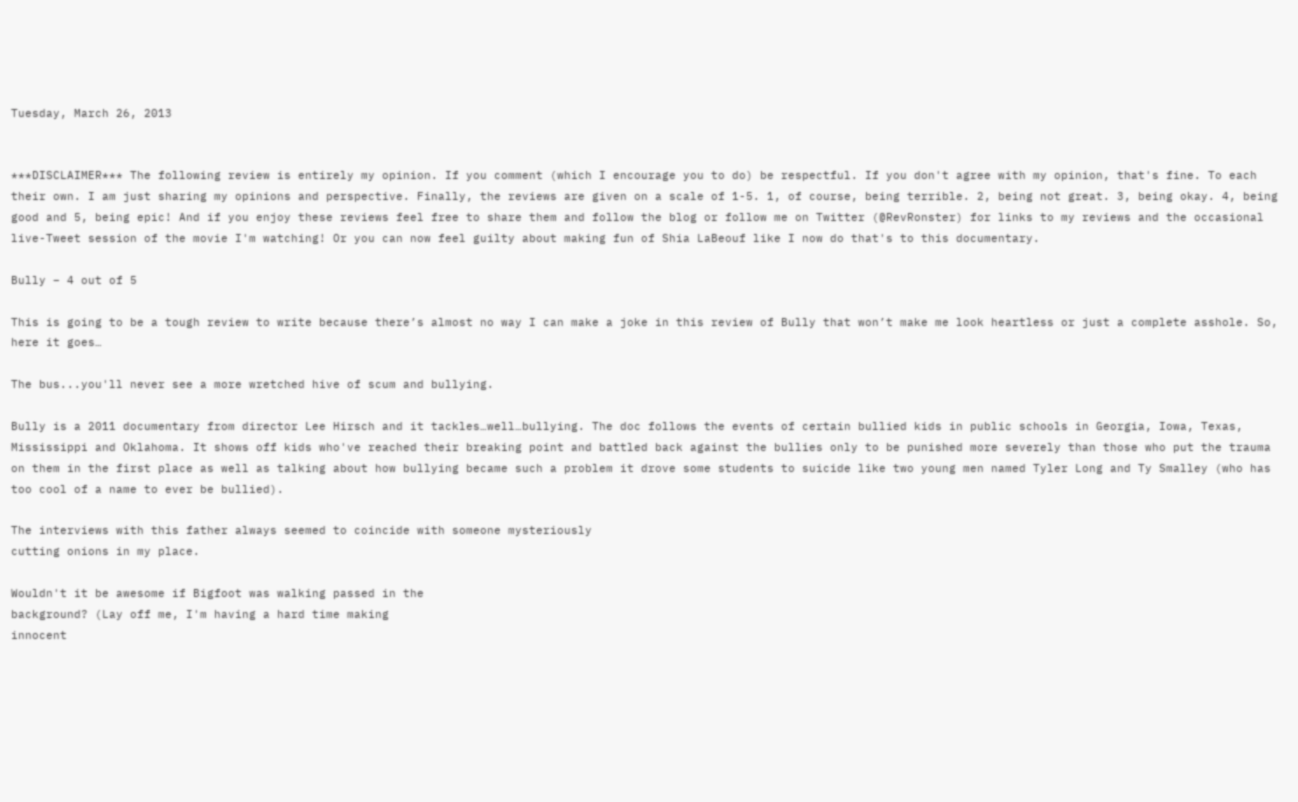Tuesday, March 26, 2013


***DISCLAIMER*** The following review is entirely my opinion. If you comment (which I encourage you to do) be respectful. If you don't agree with my opinion, that's fine. To each their own. I am just sharing my opinions and perspective. Finally, the reviews are given on a scale of 1-5. 1, of course, being terrible. 2, being not great. 3, being okay. 4, being good and 5, being epic! And if you enjoy these reviews feel free to share them and follow the blog or follow me on Twitter (@RevRonster) for links to my reviews and the occasional live-Tweet session of the movie I'm watching! Or you can now feel guilty about making fun of Shia LaBeouf like I now do that's to this documentary.

Bully – 4 out of 5

This is going to be a tough review to write because there’s almost no way I can make a joke in this review of Bully that won’t make me look heartless or just a complete asshole. So, here it goes…

The bus...you'll never see a more wretched hive of scum and bullying.

Bully is a 2011 documentary from director Lee Hirsch and it tackles…well…bullying. The doc follows the events of certain bullied kids in public schools in Georgia, Iowa, Texas, Mississippi and Oklahoma. It shows off kids who've reached their breaking point and battled back against the bullies only to be punished more severely than those who put the trauma on them in the first place as well as talking about how bullying became such a problem it drove some students to suicide like two young men named Tyler Long and Ty Smalley (who has too cool of a name to ever be bullied).

The interviews with this father always seemed to coincide with someone mysteriously
cutting onions in my place.

Wouldn't it be awesome if Bigfoot was walking passed in the
background? (Lay off me, I'm having a hard time making
innocent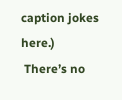caption jokes here.)
 There’s no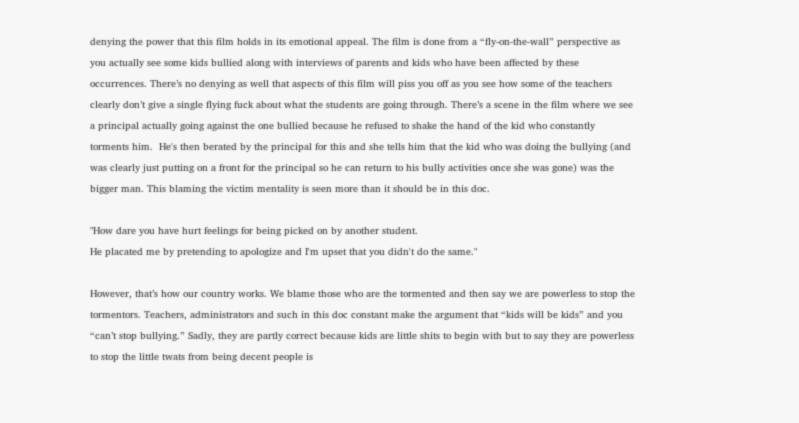denying the power that this film holds in its emotional appeal. The film is done from a “fly-on-the-wall” perspective as you actually see some kids bullied along with interviews of parents and kids who have been affected by these occurrences. There’s no denying as well that aspects of this film will piss you off as you see how some of the teachers clearly don’t give a single flying fuck about what the students are going through. There’s a scene in the film where we see a principal actually going against the one bullied because he refused to shake the hand of the kid who constantly torments him.  He's then berated by the principal for this and she tells him that the kid who was doing the bullying (and was clearly just putting on a front for the principal so he can return to his bully activities once she was gone) was the bigger man. This blaming the victim mentality is seen more than it should be in this doc.

"How dare you have hurt feelings for being picked on by another student.
He placated me by pretending to apologize and I'm upset that you didn't do the same."

However, that’s how our country works. We blame those who are the tormented and then say we are powerless to stop the tormentors. Teachers, administrators and such in this doc constant make the argument that “kids will be kids” and you “can’t stop bullying.” Sadly, they are partly correct because kids are little shits to begin with but to say they are powerless to stop the little twats from being decent people is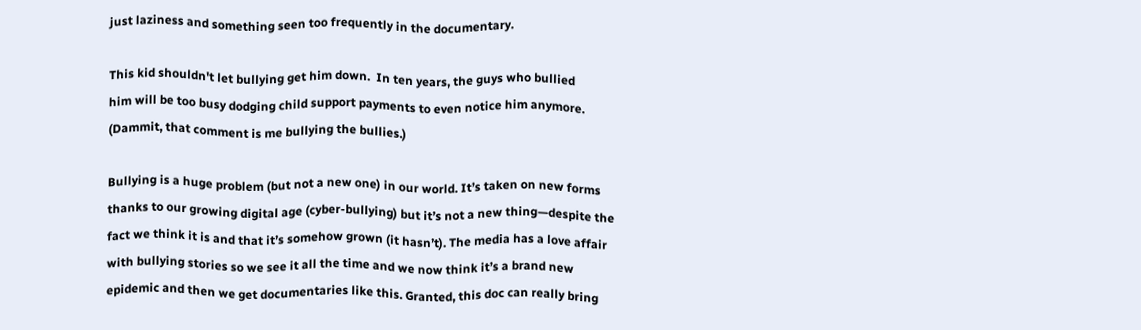just laziness and something seen too frequently in the documentary.

This kid shouldn't let bullying get him down.  In ten years, the guys who bullied
him will be too busy dodging child support payments to even notice him anymore.
(Dammit, that comment is me bullying the bullies.)

Bullying is a huge problem (but not a new one) in our world. It’s taken on new forms thanks to our growing digital age (cyber-bullying) but it’s not a new thing—despite the fact we think it is and that it’s somehow grown (it hasn’t). The media has a love affair with bullying stories so we see it all the time and we now think it’s a brand new epidemic and then we get documentaries like this. Granted, this doc can really bring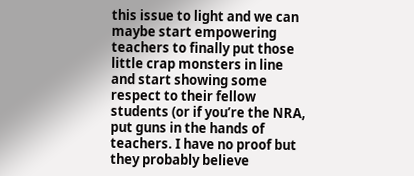this issue to light and we can maybe start empowering teachers to finally put those little crap monsters in line and start showing some respect to their fellow students (or if you’re the NRA, put guns in the hands of teachers. I have no proof but they probably believe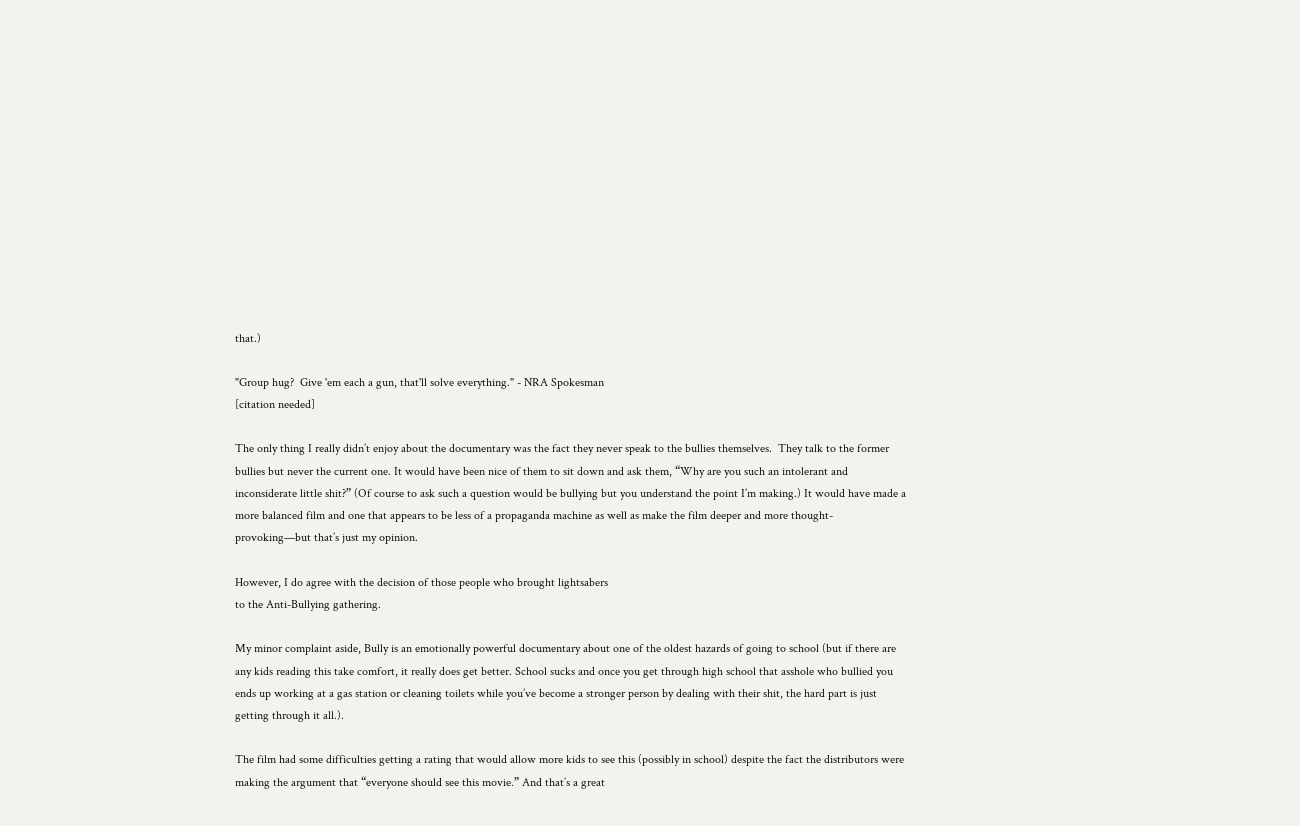that.)

"Group hug?  Give 'em each a gun, that'll solve everything." - NRA Spokesman
[citation needed]

The only thing I really didn’t enjoy about the documentary was the fact they never speak to the bullies themselves.  They talk to the former bullies but never the current one. It would have been nice of them to sit down and ask them, “Why are you such an intolerant and inconsiderate little shit?” (Of course to ask such a question would be bullying but you understand the point I’m making.) It would have made a more balanced film and one that appears to be less of a propaganda machine as well as make the film deeper and more thought-provoking—but that’s just my opinion.

However, I do agree with the decision of those people who brought lightsabers
to the Anti-Bullying gathering.

My minor complaint aside, Bully is an emotionally powerful documentary about one of the oldest hazards of going to school (but if there are any kids reading this take comfort, it really does get better. School sucks and once you get through high school that asshole who bullied you ends up working at a gas station or cleaning toilets while you’ve become a stronger person by dealing with their shit, the hard part is just getting through it all.).

The film had some difficulties getting a rating that would allow more kids to see this (possibly in school) despite the fact the distributors were making the argument that “everyone should see this movie.” And that’s a great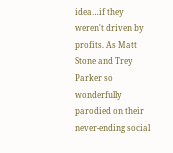idea…if they weren't driven by profits. As Matt Stone and Trey Parker so wonderfully parodied on their never-ending social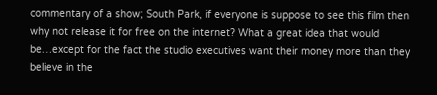commentary of a show; South Park, if everyone is suppose to see this film then why not release it for free on the internet? What a great idea that would be…except for the fact the studio executives want their money more than they believe in the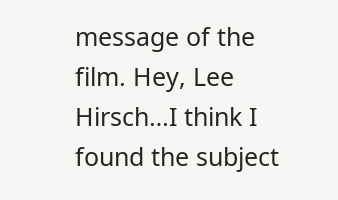message of the film. Hey, Lee Hirsch…I think I found the subject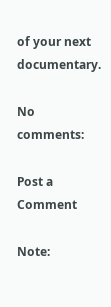of your next documentary.

No comments:

Post a Comment

Note: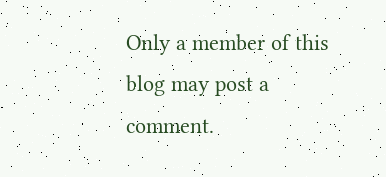Only a member of this blog may post a comment.